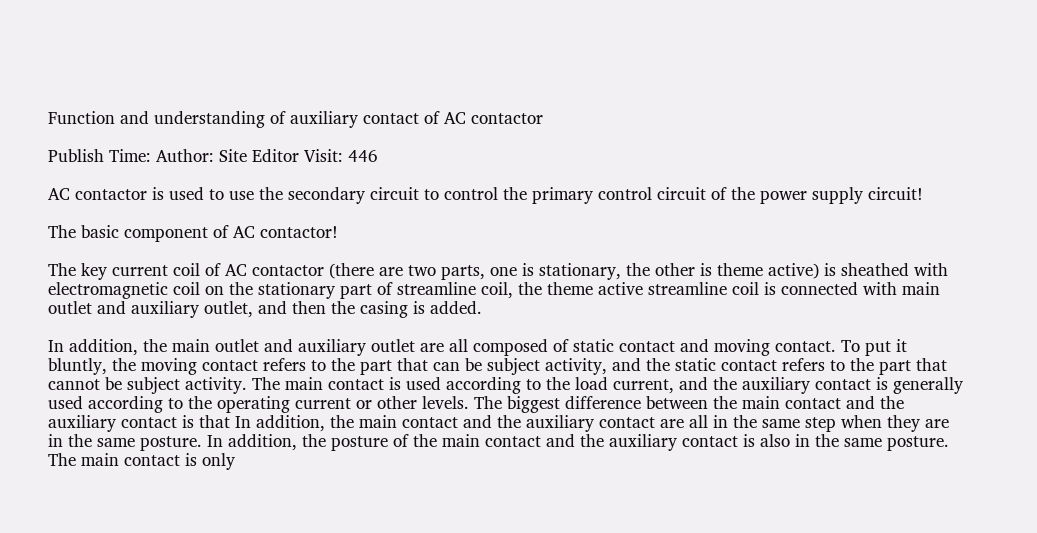Function and understanding of auxiliary contact of AC contactor

Publish Time: Author: Site Editor Visit: 446

AC contactor is used to use the secondary circuit to control the primary control circuit of the power supply circuit!

The basic component of AC contactor!

The key current coil of AC contactor (there are two parts, one is stationary, the other is theme active) is sheathed with electromagnetic coil on the stationary part of streamline coil, the theme active streamline coil is connected with main outlet and auxiliary outlet, and then the casing is added.

In addition, the main outlet and auxiliary outlet are all composed of static contact and moving contact. To put it bluntly, the moving contact refers to the part that can be subject activity, and the static contact refers to the part that cannot be subject activity. The main contact is used according to the load current, and the auxiliary contact is generally used according to the operating current or other levels. The biggest difference between the main contact and the auxiliary contact is that In addition, the main contact and the auxiliary contact are all in the same step when they are in the same posture. In addition, the posture of the main contact and the auxiliary contact is also in the same posture. The main contact is only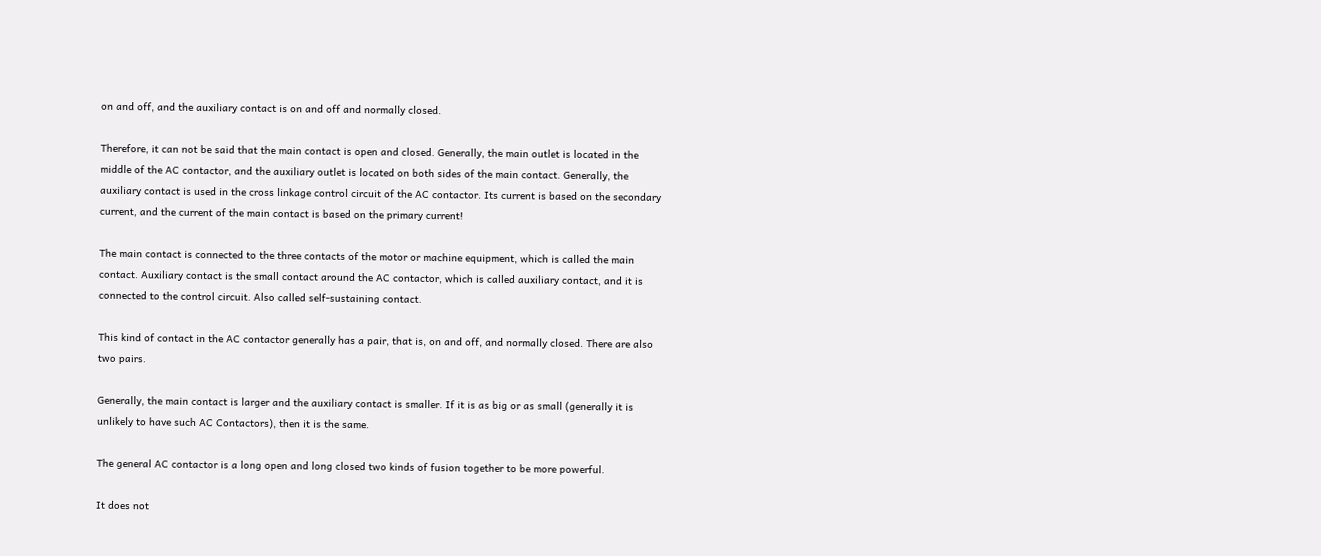on and off, and the auxiliary contact is on and off and normally closed.

Therefore, it can not be said that the main contact is open and closed. Generally, the main outlet is located in the middle of the AC contactor, and the auxiliary outlet is located on both sides of the main contact. Generally, the auxiliary contact is used in the cross linkage control circuit of the AC contactor. Its current is based on the secondary current, and the current of the main contact is based on the primary current!

The main contact is connected to the three contacts of the motor or machine equipment, which is called the main contact. Auxiliary contact is the small contact around the AC contactor, which is called auxiliary contact, and it is connected to the control circuit. Also called self-sustaining contact.

This kind of contact in the AC contactor generally has a pair, that is, on and off, and normally closed. There are also two pairs.

Generally, the main contact is larger and the auxiliary contact is smaller. If it is as big or as small (generally it is unlikely to have such AC Contactors), then it is the same.

The general AC contactor is a long open and long closed two kinds of fusion together to be more powerful.

It does not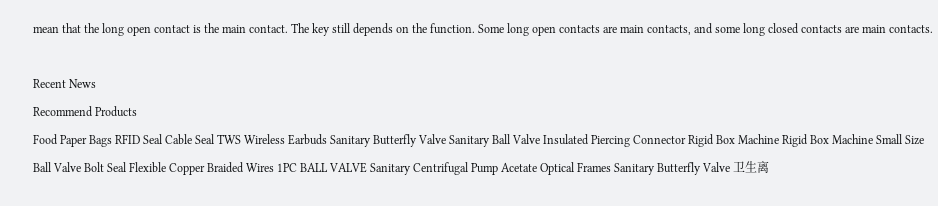mean that the long open contact is the main contact. The key still depends on the function. Some long open contacts are main contacts, and some long closed contacts are main contacts.

Recent News
Recommend Products
Food Paper Bags RFID Seal Cable Seal TWS Wireless Earbuds Sanitary Butterfly Valve Sanitary Ball Valve Insulated Piercing Connector Rigid Box Machine Rigid Box Machine Small Size Ball Valve Bolt Seal Flexible Copper Braided Wires 1PC BALL VALVE Sanitary Centrifugal Pump Acetate Optical Frames Sanitary Butterfly Valve 卫生离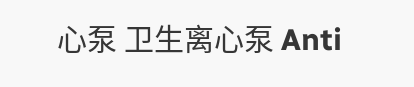心泵 卫生离心泵 Anti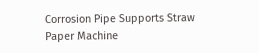Corrosion Pipe Supports Straw Paper Machine